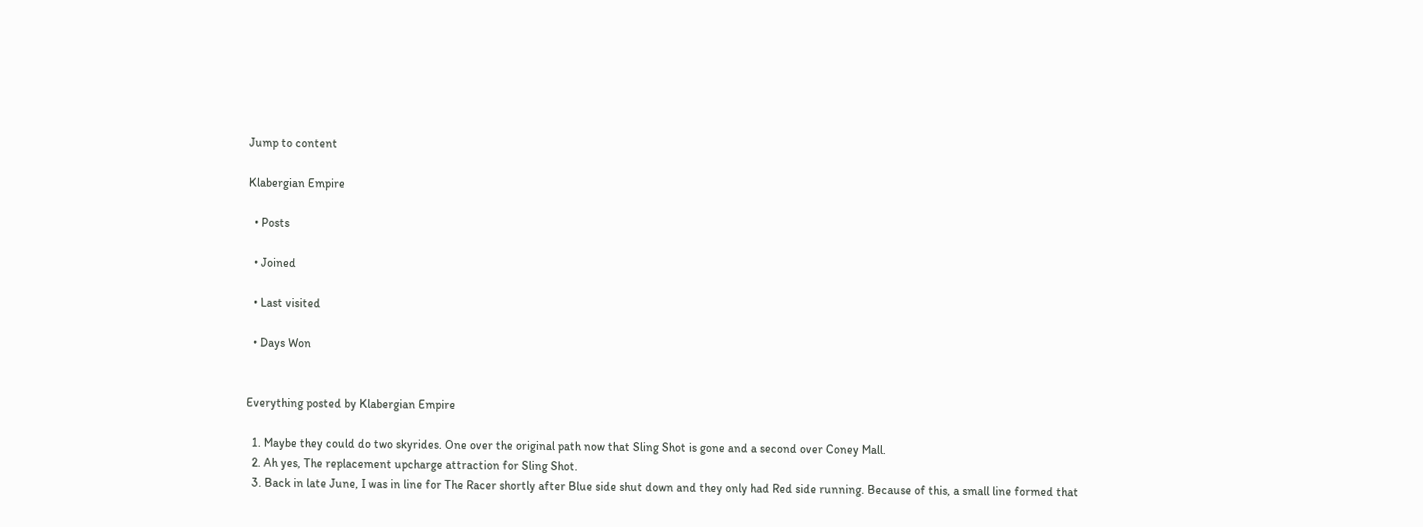Jump to content

Klabergian Empire

  • Posts

  • Joined

  • Last visited

  • Days Won


Everything posted by Klabergian Empire

  1. Maybe they could do two skyrides. One over the original path now that Sling Shot is gone and a second over Coney Mall.
  2. Ah yes, The replacement upcharge attraction for Sling Shot.
  3. Back in late June, I was in line for The Racer shortly after Blue side shut down and they only had Red side running. Because of this, a small line formed that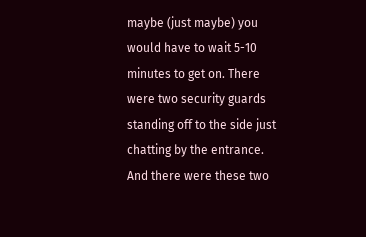maybe (just maybe) you would have to wait 5-10 minutes to get on. There were two security guards standing off to the side just chatting by the entrance. And there were these two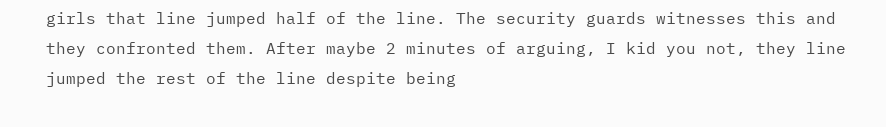girls that line jumped half of the line. The security guards witnesses this and they confronted them. After maybe 2 minutes of arguing, I kid you not, they line jumped the rest of the line despite being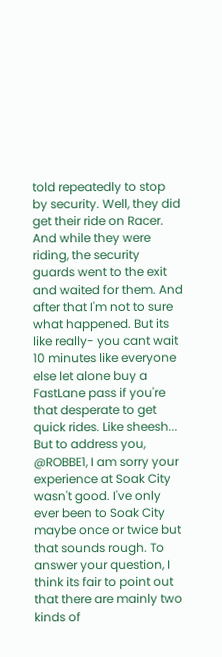told repeatedly to stop by security. Well, they did get their ride on Racer. And while they were riding, the security guards went to the exit and waited for them. And after that I'm not to sure what happened. But its like really- you cant wait 10 minutes like everyone else let alone buy a FastLane pass if you're that desperate to get quick rides. Like sheesh... But to address you, @ROBBE1, I am sorry your experience at Soak City wasn't good. I've only ever been to Soak City maybe once or twice but that sounds rough. To answer your question, I think its fair to point out that there are mainly two kinds of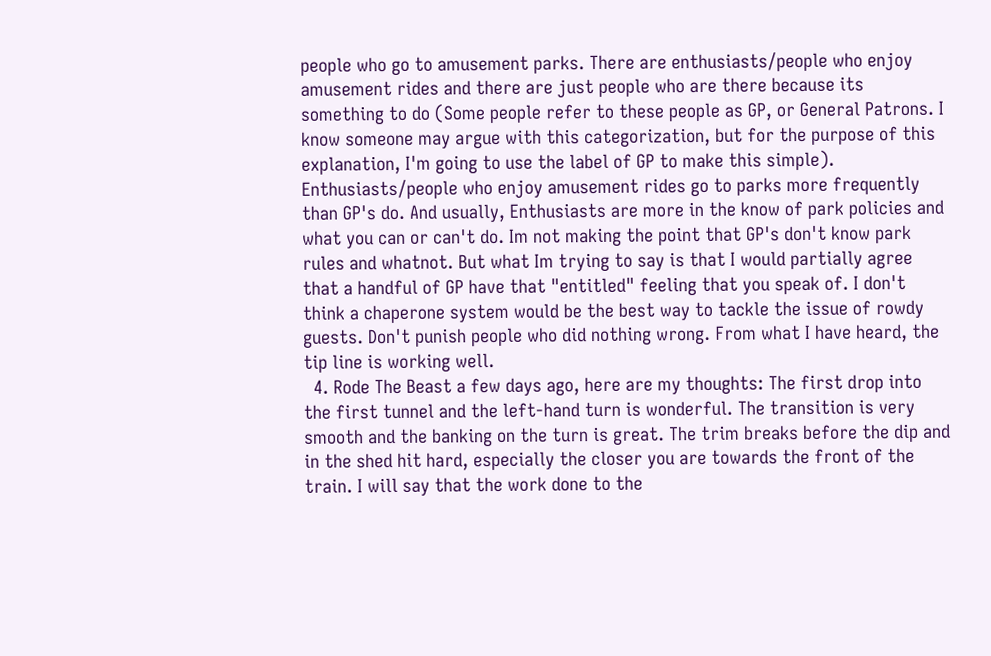people who go to amusement parks. There are enthusiasts/people who enjoy amusement rides and there are just people who are there because its something to do (Some people refer to these people as GP, or General Patrons. I know someone may argue with this categorization, but for the purpose of this explanation, I'm going to use the label of GP to make this simple). Enthusiasts/people who enjoy amusement rides go to parks more frequently than GP's do. And usually, Enthusiasts are more in the know of park policies and what you can or can't do. Im not making the point that GP's don't know park rules and whatnot. But what Im trying to say is that I would partially agree that a handful of GP have that "entitled" feeling that you speak of. I don't think a chaperone system would be the best way to tackle the issue of rowdy guests. Don't punish people who did nothing wrong. From what I have heard, the tip line is working well.
  4. Rode The Beast a few days ago, here are my thoughts: The first drop into the first tunnel and the left-hand turn is wonderful. The transition is very smooth and the banking on the turn is great. The trim breaks before the dip and in the shed hit hard, especially the closer you are towards the front of the train. I will say that the work done to the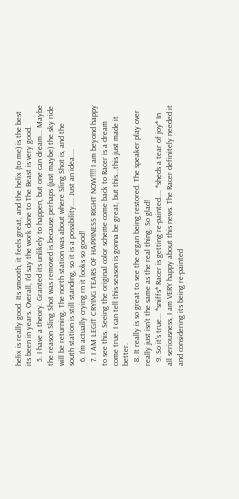helix is really good. Its smooth, it feels great, and the helix (to me) is the best its been in years. Overall, I'd say the work done to The Beast is very good.
  5. I have a theory. Granted its unlikely to happen, but one can dream... Maybe the reason Sling Shot was removed is because perhaps (just maybe) the sky ride will be returning. The north station was about where Sling Shot is, and the south station is still standing, so it is a possibility.... Just an idea....
  6. I'm actually crying rn it looks so good!
  7. I AM LEGIT CRYING TEARS OF HAPPINESS RIGHT NOW!!!! I am beyond happy to see this. Seeing the original color scheme come back to Racer is a dream come true. I can tell this season is gonna be great, but this...this just made it better.
  8. It really is so great to see the organ being restored. The speaker play over really just isn't the same as the real thing. So glad!
  9. So it's true... *sniffs* Racer is getting re-painted.... *sheds a tear of joy* In all seriousness, I am VERY happy about this news. The Racer definitely needed it and considering its being re-painted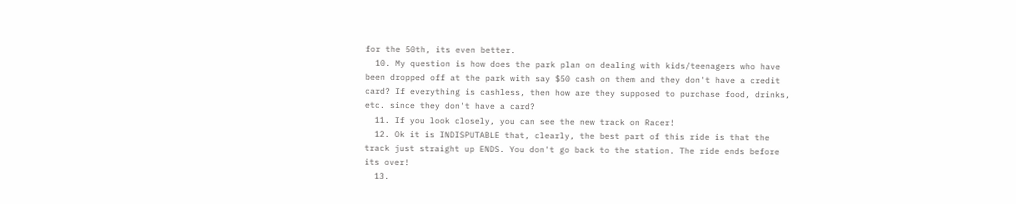for the 50th, its even better.
  10. My question is how does the park plan on dealing with kids/teenagers who have been dropped off at the park with say $50 cash on them and they don't have a credit card? If everything is cashless, then how are they supposed to purchase food, drinks, etc. since they don't have a card?
  11. If you look closely, you can see the new track on Racer!
  12. Ok it is INDISPUTABLE that, clearly, the best part of this ride is that the track just straight up ENDS. You don't go back to the station. The ride ends before its over!
  13.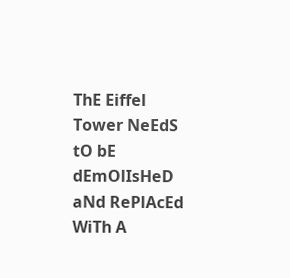ThE Eiffel Tower NeEdS tO bE dEmOlIsHeD aNd RePlAcEd WiTh A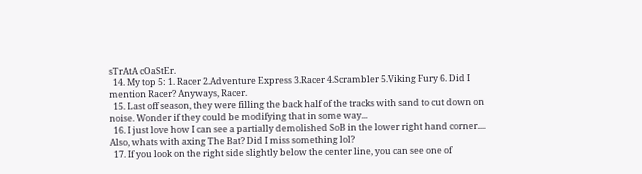sTrAtA cOaStEr.
  14. My top 5: 1. Racer 2.Adventure Express 3.Racer 4.Scrambler 5.Viking Fury 6. Did I mention Racer? Anyways, Racer.
  15. Last off season, they were filling the back half of the tracks with sand to cut down on noise. Wonder if they could be modifying that in some way...
  16. I just love how I can see a partially demolished SoB in the lower right hand corner.... Also, whats with axing The Bat? Did I miss something lol?
  17. If you look on the right side slightly below the center line, you can see one of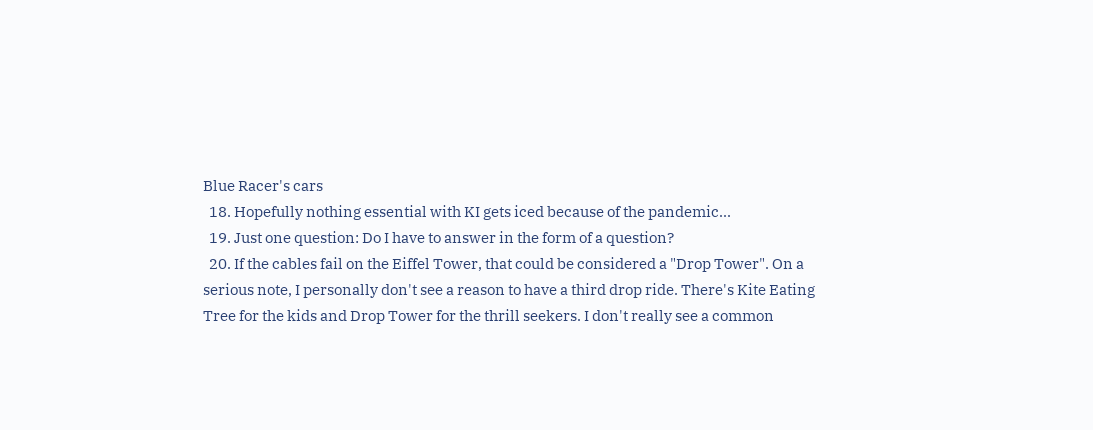Blue Racer's cars
  18. Hopefully nothing essential with KI gets iced because of the pandemic...
  19. Just one question: Do I have to answer in the form of a question?
  20. If the cables fail on the Eiffel Tower, that could be considered a "Drop Tower". On a serious note, I personally don't see a reason to have a third drop ride. There's Kite Eating Tree for the kids and Drop Tower for the thrill seekers. I don't really see a common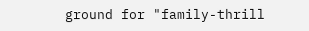ground for "family-thrill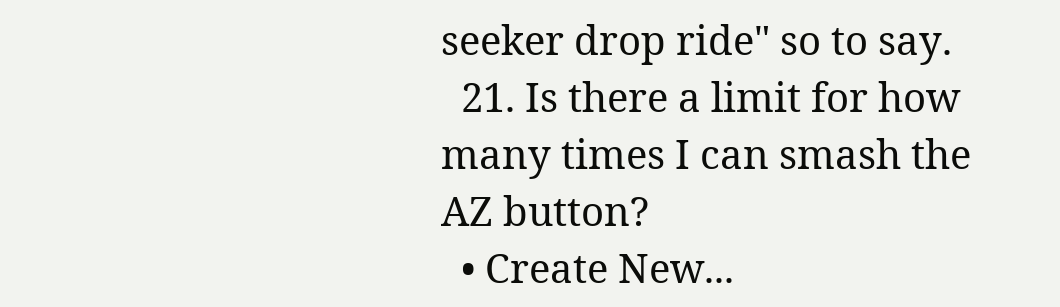seeker drop ride" so to say.
  21. Is there a limit for how many times I can smash the AZ button?
  • Create New...